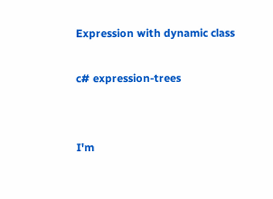Expression with dynamic class

c# expression-trees


I'm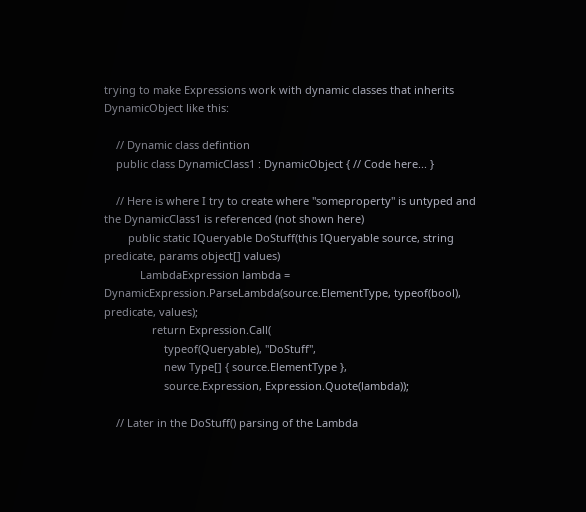trying to make Expressions work with dynamic classes that inherits DynamicObject like this:

    // Dynamic class defintion
    public class DynamicClass1 : DynamicObject { // Code here... }

    // Here is where I try to create where "someproperty" is untyped and the DynamicClass1 is referenced (not shown here)
        public static IQueryable DoStuff(this IQueryable source, string predicate, params object[] values)
            LambdaExpression lambda = DynamicExpression.ParseLambda(source.ElementType, typeof(bool), predicate, values);
                return Expression.Call(
                    typeof(Queryable), "DoStuff",
                    new Type[] { source.ElementType },
                    source.Expression, Expression.Quote(lambda));

    // Later in the DoStuff() parsing of the Lambda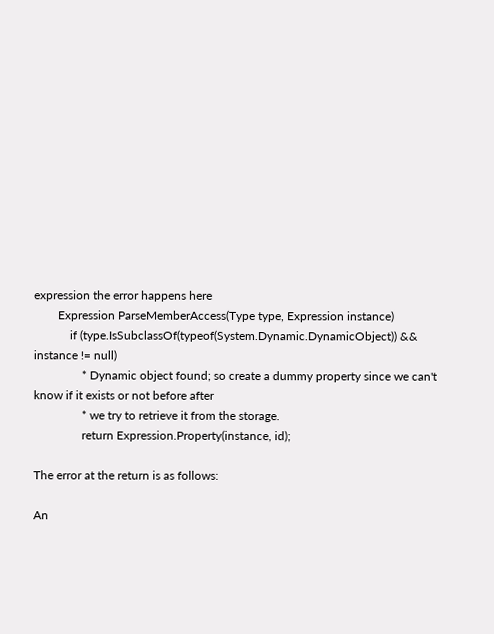expression the error happens here
        Expression ParseMemberAccess(Type type, Expression instance)
            if (type.IsSubclassOf(typeof(System.Dynamic.DynamicObject)) && instance != null)
                * Dynamic object found; so create a dummy property since we can't know if it exists or not before after
                * we try to retrieve it from the storage.
                return Expression.Property(instance, id);

The error at the return is as follows:

An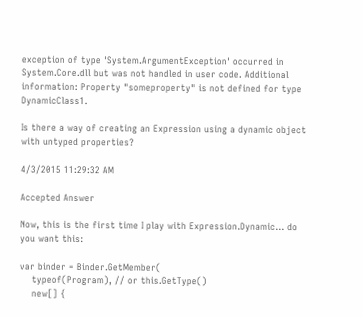exception of type 'System.ArgumentException' occurred in System.Core.dll but was not handled in user code. Additional information: Property "someproperty" is not defined for type DynamicClass1.

Is there a way of creating an Expression using a dynamic object with untyped properties?

4/3/2015 11:29:32 AM

Accepted Answer

Now, this is the first time I play with Expression.Dynamic... do you want this:

var binder = Binder.GetMember(
    typeof(Program), // or this.GetType()
    new[] {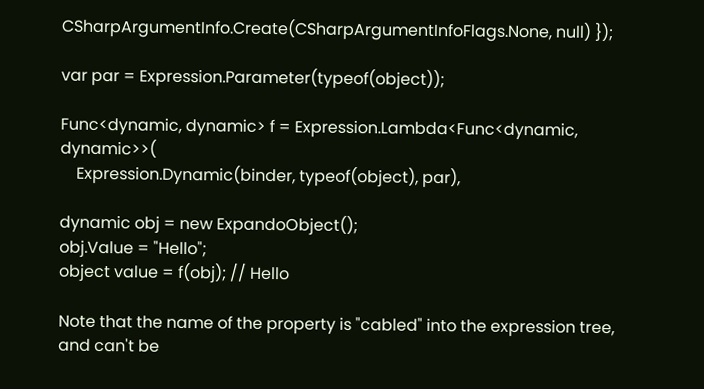CSharpArgumentInfo.Create(CSharpArgumentInfoFlags.None, null) });

var par = Expression.Parameter(typeof(object));

Func<dynamic, dynamic> f = Expression.Lambda<Func<dynamic, dynamic>>(
    Expression.Dynamic(binder, typeof(object), par),

dynamic obj = new ExpandoObject();
obj.Value = "Hello";
object value = f(obj); // Hello

Note that the name of the property is "cabled" into the expression tree, and can't be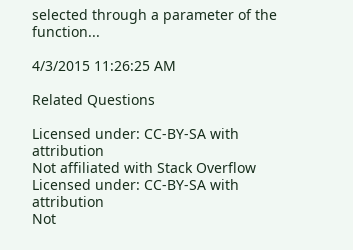selected through a parameter of the function...

4/3/2015 11:26:25 AM

Related Questions

Licensed under: CC-BY-SA with attribution
Not affiliated with Stack Overflow
Licensed under: CC-BY-SA with attribution
Not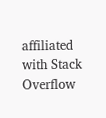affiliated with Stack Overflow